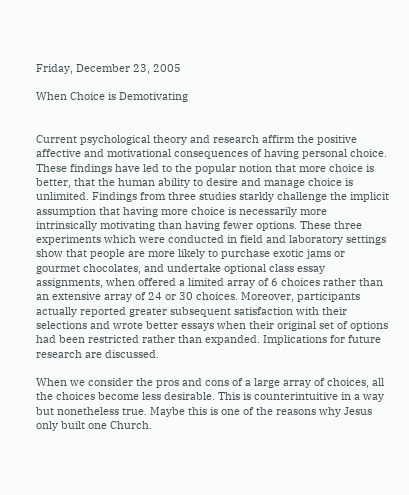Friday, December 23, 2005

When Choice is Demotivating


Current psychological theory and research affirm the positive affective and motivational consequences of having personal choice. These findings have led to the popular notion that more choice is better, that the human ability to desire and manage choice is unlimited. Findings from three studies starkly challenge the implicit assumption that having more choice is necessarily more intrinsically motivating than having fewer options. These three experiments which were conducted in field and laboratory settings show that people are more likely to purchase exotic jams or gourmet chocolates, and undertake optional class essay assignments, when offered a limited array of 6 choices rather than an extensive array of 24 or 30 choices. Moreover, participants actually reported greater subsequent satisfaction with their selections and wrote better essays when their original set of options had been restricted rather than expanded. Implications for future research are discussed.

When we consider the pros and cons of a large array of choices, all the choices become less desirable. This is counterintuitive in a way but nonetheless true. Maybe this is one of the reasons why Jesus only built one Church.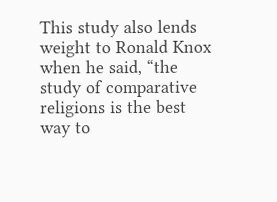This study also lends weight to Ronald Knox when he said, “the study of comparative religions is the best way to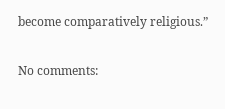become comparatively religious.”

No comments: